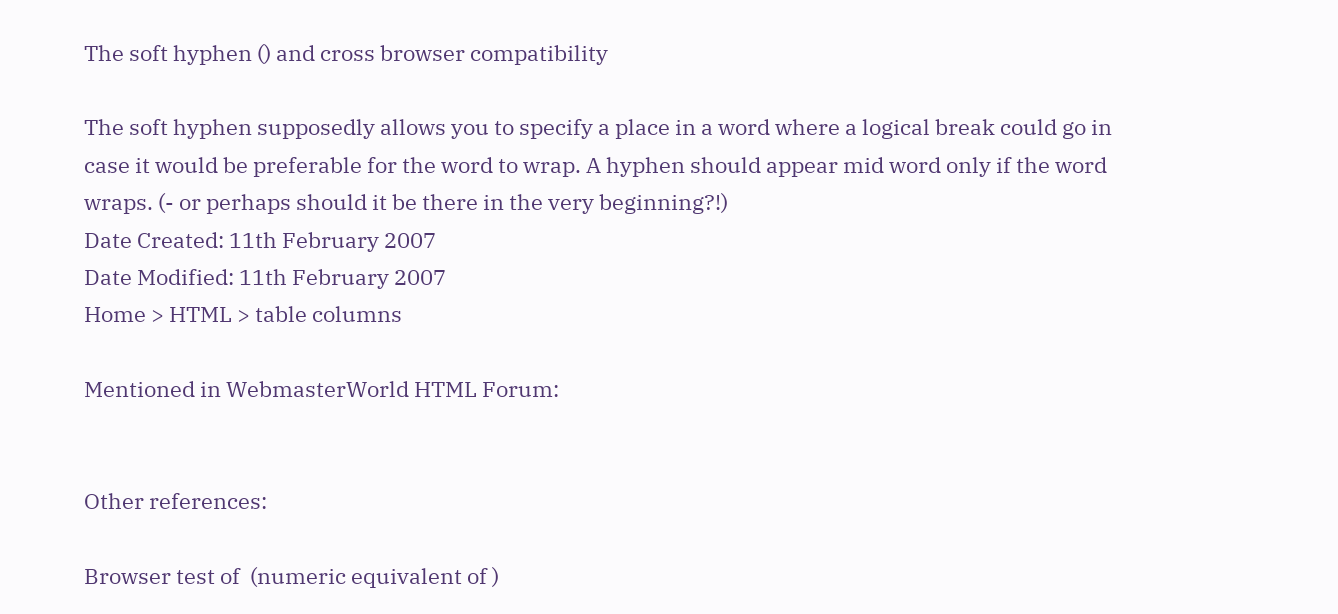The soft hyphen () and cross browser compatibility

The soft hyphen supposedly allows you to specify a place in a word where a logical break could go in case it would be preferable for the word to wrap. A hyphen should appear mid word only if the word wraps. (- or perhaps should it be there in the very beginning?!)
Date Created: 11th February 2007
Date Modified: 11th February 2007
Home > HTML > table columns

Mentioned in WebmasterWorld HTML Forum:


Other references:

Browser test of  (numeric equivalent of )